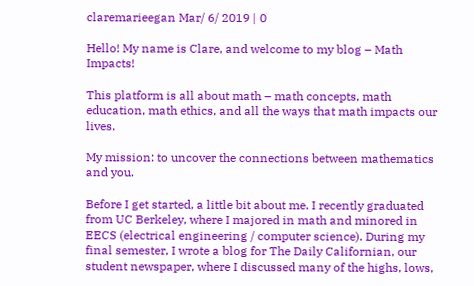claremarieegan Mar/ 6/ 2019 | 0

Hello! My name is Clare, and welcome to my blog – Math Impacts!

This platform is all about math – math concepts, math education, math ethics, and all the ways that math impacts our lives.

My mission: to uncover the connections between mathematics and you.

Before I get started, a little bit about me. I recently graduated from UC Berkeley, where I majored in math and minored in EECS (electrical engineering / computer science). During my final semester, I wrote a blog for The Daily Californian, our student newspaper, where I discussed many of the highs, lows,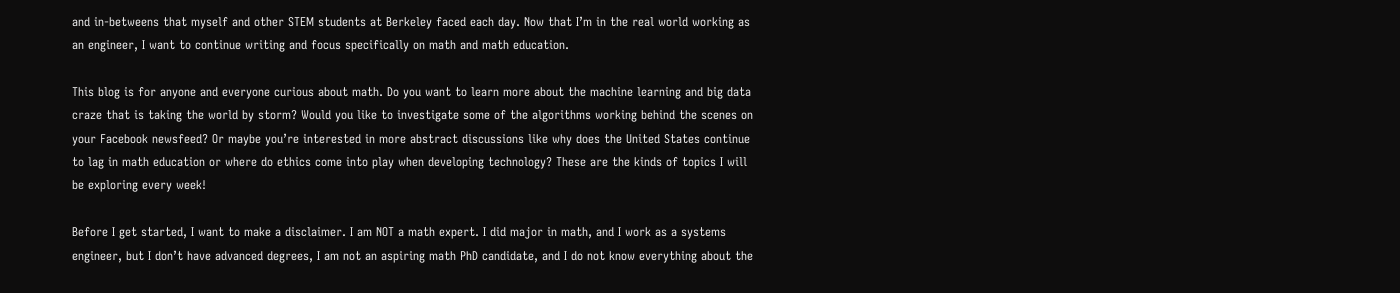and in-betweens that myself and other STEM students at Berkeley faced each day. Now that I’m in the real world working as an engineer, I want to continue writing and focus specifically on math and math education.

This blog is for anyone and everyone curious about math. Do you want to learn more about the machine learning and big data craze that is taking the world by storm? Would you like to investigate some of the algorithms working behind the scenes on your Facebook newsfeed? Or maybe you’re interested in more abstract discussions like why does the United States continue to lag in math education or where do ethics come into play when developing technology? These are the kinds of topics I will be exploring every week!

Before I get started, I want to make a disclaimer. I am NOT a math expert. I did major in math, and I work as a systems engineer, but I don’t have advanced degrees, I am not an aspiring math PhD candidate, and I do not know everything about the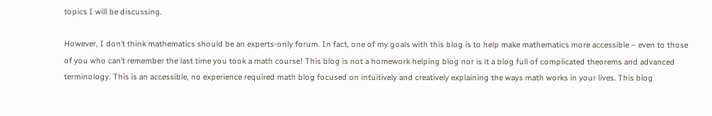topics I will be discussing.

However, I don’t think mathematics should be an experts-only forum. In fact, one of my goals with this blog is to help make mathematics more accessible – even to those of you who can’t remember the last time you took a math course! This blog is not a homework helping blog nor is it a blog full of complicated theorems and advanced terminology. This is an accessible, no experience required math blog focused on intuitively and creatively explaining the ways math works in your lives. This blog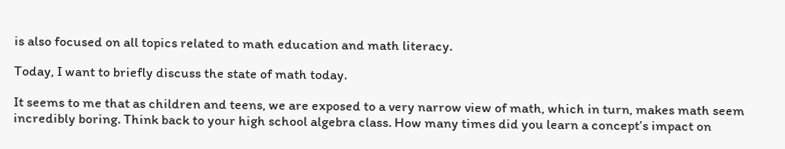is also focused on all topics related to math education and math literacy.

Today, I want to briefly discuss the state of math today.

It seems to me that as children and teens, we are exposed to a very narrow view of math, which in turn, makes math seem incredibly boring. Think back to your high school algebra class. How many times did you learn a concept’s impact on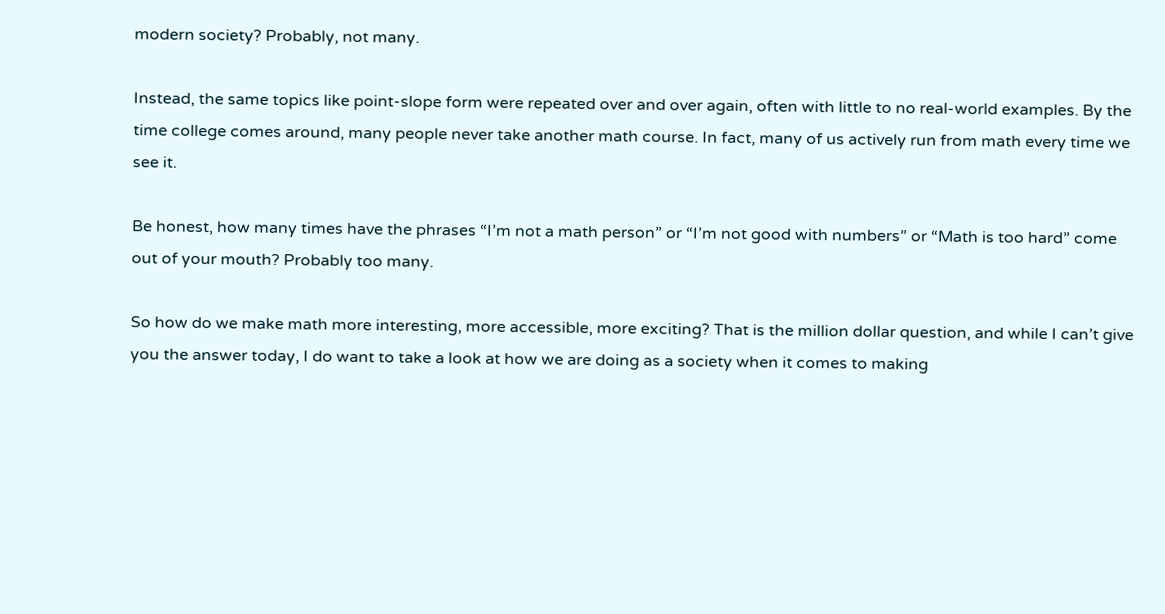modern society? Probably, not many.

Instead, the same topics like point-slope form were repeated over and over again, often with little to no real-world examples. By the time college comes around, many people never take another math course. In fact, many of us actively run from math every time we see it.

Be honest, how many times have the phrases “I’m not a math person” or “I’m not good with numbers” or “Math is too hard” come out of your mouth? Probably too many.

So how do we make math more interesting, more accessible, more exciting? That is the million dollar question, and while I can’t give you the answer today, I do want to take a look at how we are doing as a society when it comes to making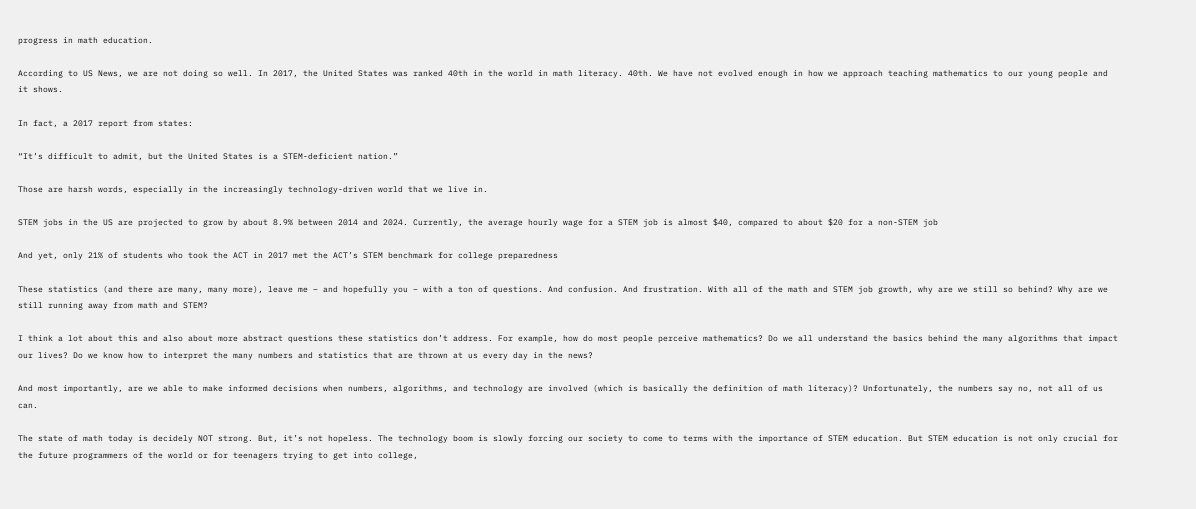progress in math education.

According to US News, we are not doing so well. In 2017, the United States was ranked 40th in the world in math literacy. 40th. We have not evolved enough in how we approach teaching mathematics to our young people and it shows.

In fact, a 2017 report from states:

“It’s difficult to admit, but the United States is a STEM-deficient nation.”

Those are harsh words, especially in the increasingly technology-driven world that we live in.

STEM jobs in the US are projected to grow by about 8.9% between 2014 and 2024. Currently, the average hourly wage for a STEM job is almost $40, compared to about $20 for a non-STEM job

And yet, only 21% of students who took the ACT in 2017 met the ACT’s STEM benchmark for college preparedness

These statistics (and there are many, many more), leave me – and hopefully you – with a ton of questions. And confusion. And frustration. With all of the math and STEM job growth, why are we still so behind? Why are we still running away from math and STEM?

I think a lot about this and also about more abstract questions these statistics don’t address. For example, how do most people perceive mathematics? Do we all understand the basics behind the many algorithms that impact our lives? Do we know how to interpret the many numbers and statistics that are thrown at us every day in the news?

And most importantly, are we able to make informed decisions when numbers, algorithms, and technology are involved (which is basically the definition of math literacy)? Unfortunately, the numbers say no, not all of us can.

The state of math today is decidely NOT strong. But, it’s not hopeless. The technology boom is slowly forcing our society to come to terms with the importance of STEM education. But STEM education is not only crucial for the future programmers of the world or for teenagers trying to get into college,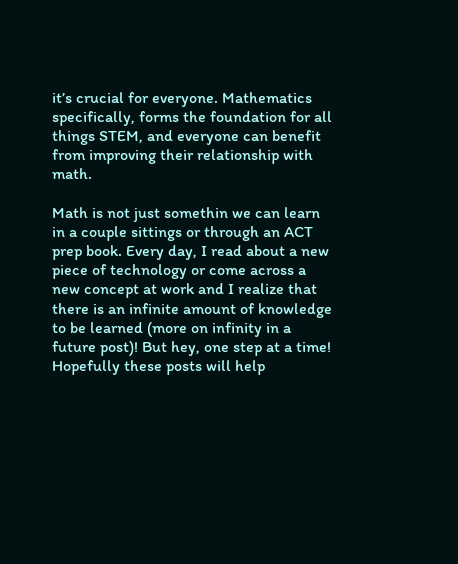it’s crucial for everyone. Mathematics specifically, forms the foundation for all things STEM, and everyone can benefit from improving their relationship with math.

Math is not just somethin we can learn in a couple sittings or through an ACT prep book. Every day, I read about a new piece of technology or come across a new concept at work and I realize that there is an infinite amount of knowledge to be learned (more on infinity in a future post)! But hey, one step at a time! Hopefully these posts will help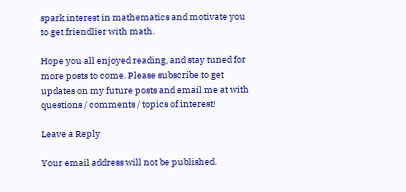spark interest in mathematics and motivate you to get friendlier with math.

Hope you all enjoyed reading, and stay tuned for more posts to come. Please subscribe to get updates on my future posts and email me at with questions / comments / topics of interest!

Leave a Reply

Your email address will not be published.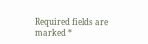Required fields are marked *